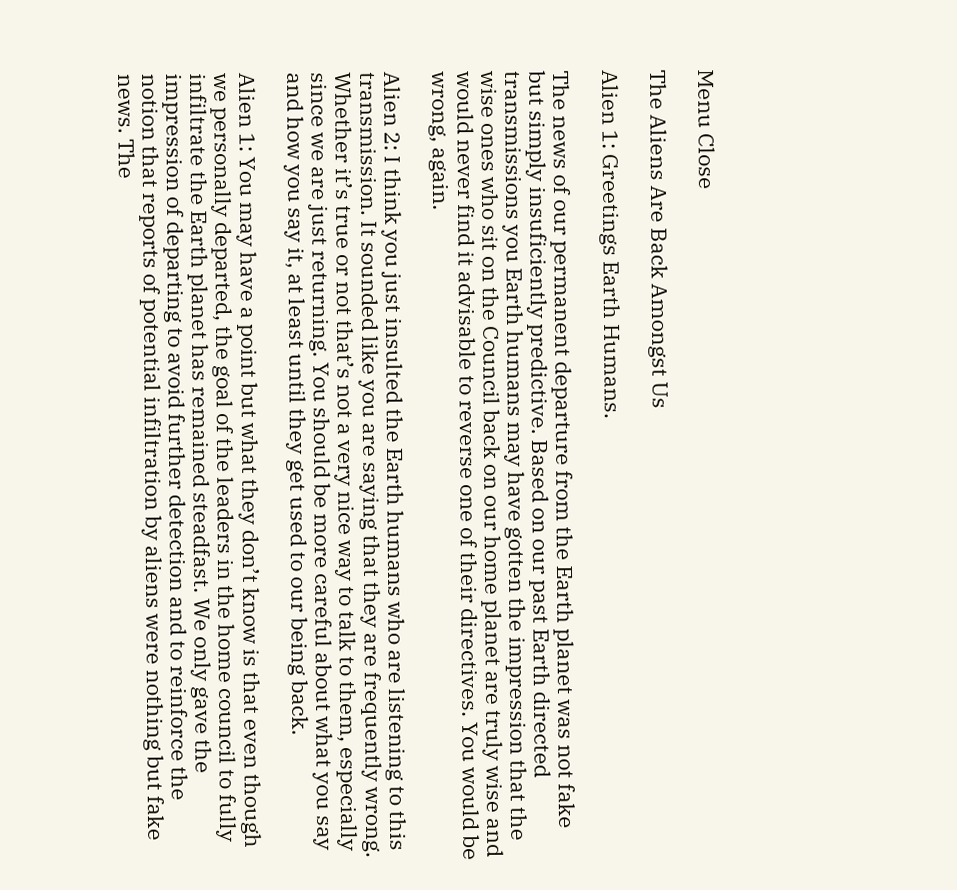Menu Close

The Aliens Are Back Amongst Us

Alien 1: Greetings Earth Humans.

The news of our permanent departure from the Earth planet was not fake but simply insuficiently predictive. Based on our past Earth directed transmissions you Earth humans may have gotten the impression that the wise ones who sit on the Council back on our home planet are truly wise and would never find it advisable to reverse one of their directives. You would be wrong, again.

Alien 2: I think you just insulted the Earth humans who are listening to this transmission. It sounded like you are saying that they are frequently wrong. Whether it’s true or not that’s not a very nice way to talk to them, especially since we are just returning. You should be more careful about what you say and how you say it, at least until they get used to our being back.

Alien 1: You may have a point but what they don’t know is that even though we personally departed, the goal of the leaders in the home council to fully infiltrate the Earth planet has remained steadfast. We only gave the impression of departing to avoid further detection and to reinforce the notion that reports of potential infiltration by aliens were nothing but fake news. The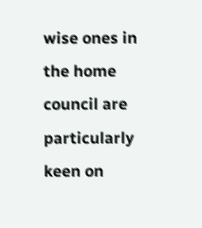wise ones in the home council are particularly keen on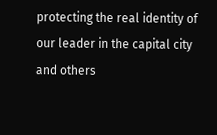protecting the real identity of our leader in the capital city and others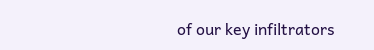of our key infiltrators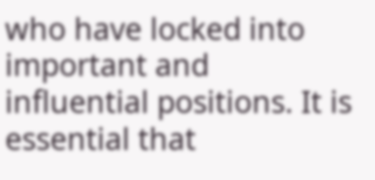who have locked into important and influential positions. It is essential that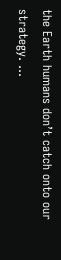the Earth humans don’t catch onto our strategy. …